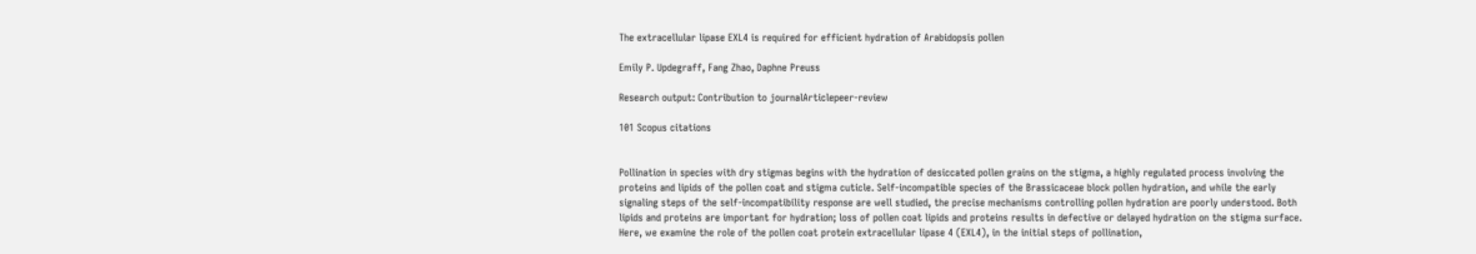The extracellular lipase EXL4 is required for efficient hydration of Arabidopsis pollen

Emily P. Updegraff, Fang Zhao, Daphne Preuss

Research output: Contribution to journalArticlepeer-review

101 Scopus citations


Pollination in species with dry stigmas begins with the hydration of desiccated pollen grains on the stigma, a highly regulated process involving the proteins and lipids of the pollen coat and stigma cuticle. Self-incompatible species of the Brassicaceae block pollen hydration, and while the early signaling steps of the self-incompatibility response are well studied, the precise mechanisms controlling pollen hydration are poorly understood. Both lipids and proteins are important for hydration; loss of pollen coat lipids and proteins results in defective or delayed hydration on the stigma surface. Here, we examine the role of the pollen coat protein extracellular lipase 4 (EXL4), in the initial steps of pollination,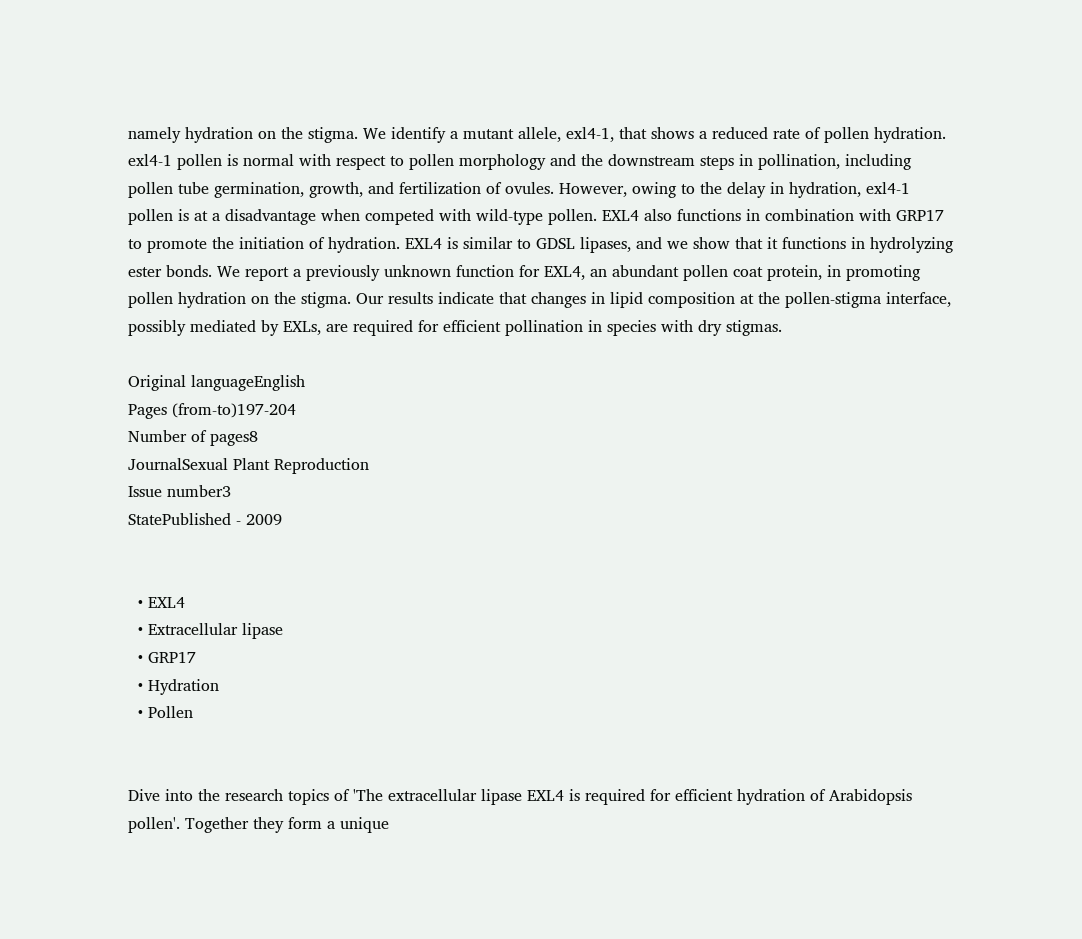namely hydration on the stigma. We identify a mutant allele, exl4-1, that shows a reduced rate of pollen hydration. exl4-1 pollen is normal with respect to pollen morphology and the downstream steps in pollination, including pollen tube germination, growth, and fertilization of ovules. However, owing to the delay in hydration, exl4-1 pollen is at a disadvantage when competed with wild-type pollen. EXL4 also functions in combination with GRP17 to promote the initiation of hydration. EXL4 is similar to GDSL lipases, and we show that it functions in hydrolyzing ester bonds. We report a previously unknown function for EXL4, an abundant pollen coat protein, in promoting pollen hydration on the stigma. Our results indicate that changes in lipid composition at the pollen-stigma interface, possibly mediated by EXLs, are required for efficient pollination in species with dry stigmas.

Original languageEnglish
Pages (from-to)197-204
Number of pages8
JournalSexual Plant Reproduction
Issue number3
StatePublished - 2009


  • EXL4
  • Extracellular lipase
  • GRP17
  • Hydration
  • Pollen


Dive into the research topics of 'The extracellular lipase EXL4 is required for efficient hydration of Arabidopsis pollen'. Together they form a unique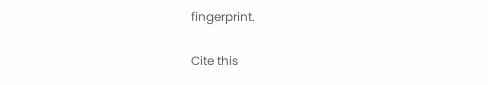fingerprint.

Cite this